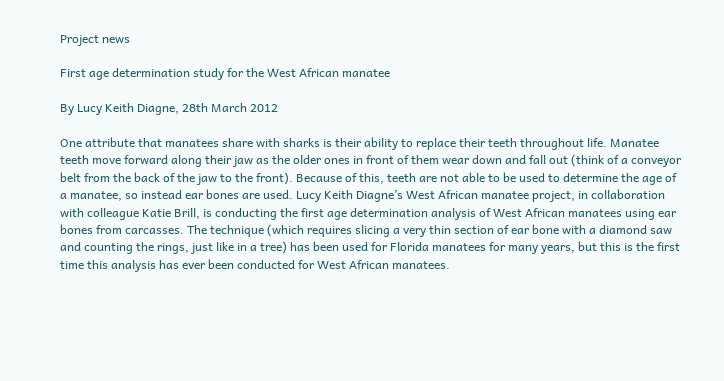Project news

First age determination study for the West African manatee

By Lucy Keith Diagne, 28th March 2012

One attribute that manatees share with sharks is their ability to replace their teeth throughout life. Manatee teeth move forward along their jaw as the older ones in front of them wear down and fall out (think of a conveyor belt from the back of the jaw to the front). Because of this, teeth are not able to be used to determine the age of a manatee, so instead ear bones are used. Lucy Keith Diagne’s West African manatee project, in collaboration with colleague Katie Brill, is conducting the first age determination analysis of West African manatees using ear bones from carcasses. The technique (which requires slicing a very thin section of ear bone with a diamond saw and counting the rings, just like in a tree) has been used for Florida manatees for many years, but this is the first time this analysis has ever been conducted for West African manatees.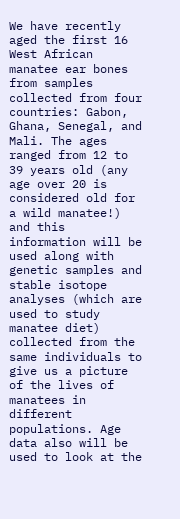We have recently aged the first 16 West African manatee ear bones from samples collected from four countries: Gabon, Ghana, Senegal, and Mali. The ages ranged from 12 to 39 years old (any age over 20 is considered old for a wild manatee!) and this information will be used along with genetic samples and stable isotope analyses (which are used to study manatee diet) collected from the same individuals to give us a picture of the lives of manatees in different populations. Age data also will be used to look at the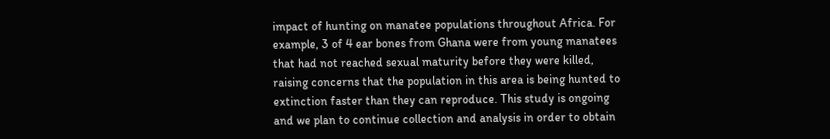impact of hunting on manatee populations throughout Africa. For example, 3 of 4 ear bones from Ghana were from young manatees that had not reached sexual maturity before they were killed, raising concerns that the population in this area is being hunted to extinction faster than they can reproduce. This study is ongoing and we plan to continue collection and analysis in order to obtain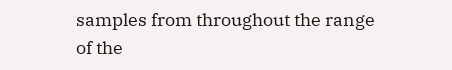samples from throughout the range of the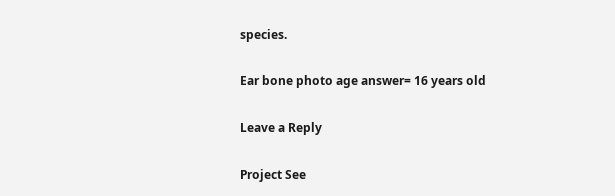species.

Ear bone photo age answer= 16 years old

Leave a Reply

Project See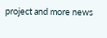project and more news